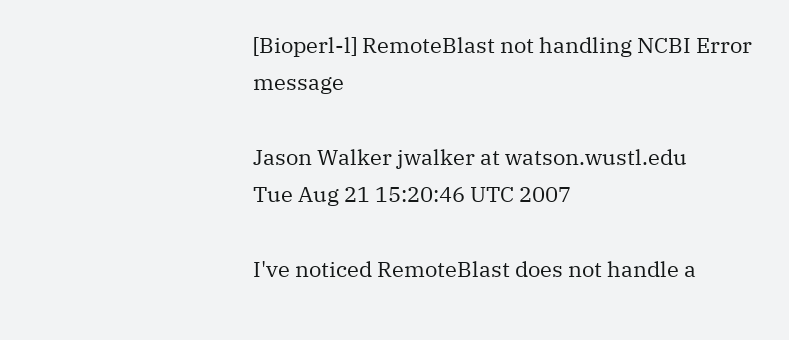[Bioperl-l] RemoteBlast not handling NCBI Error message

Jason Walker jwalker at watson.wustl.edu
Tue Aug 21 15:20:46 UTC 2007

I've noticed RemoteBlast does not handle a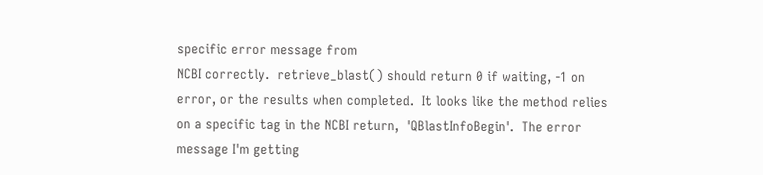specific error message from
NCBI correctly.  retrieve_blast() should return 0 if waiting, -1 on
error, or the results when completed.  It looks like the method relies
on a specific tag in the NCBI return,  'QBlastInfoBegin'.  The error
message I'm getting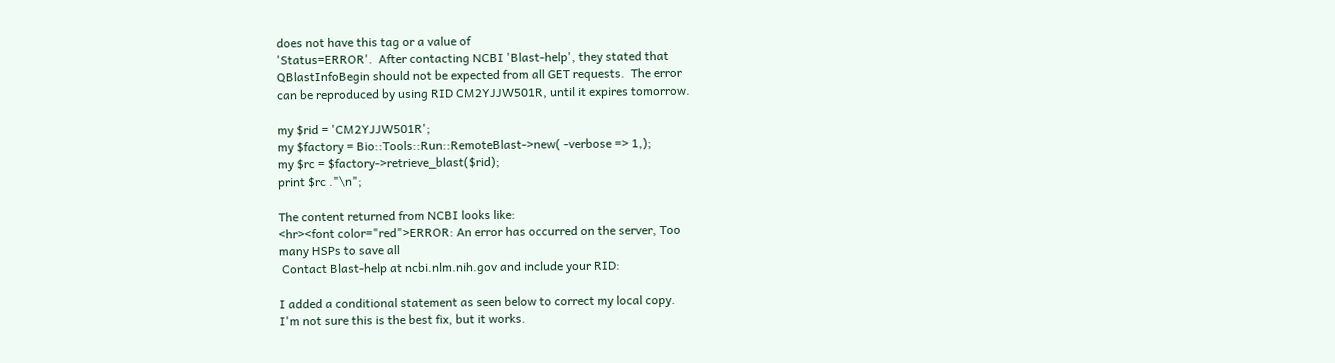does not have this tag or a value of
'Status=ERROR'.  After contacting NCBI 'Blast-help', they stated that
QBlastInfoBegin should not be expected from all GET requests.  The error
can be reproduced by using RID CM2YJJW501R, until it expires tomorrow.

my $rid = 'CM2YJJW501R';
my $factory = Bio::Tools::Run::RemoteBlast->new( -verbose => 1,);
my $rc = $factory->retrieve_blast($rid);
print $rc ."\n";

The content returned from NCBI looks like:
<hr><font color="red">ERROR: An error has occurred on the server, Too
many HSPs to save all
 Contact Blast-help at ncbi.nlm.nih.gov and include your RID:

I added a conditional statement as seen below to correct my local copy.
I'm not sure this is the best fix, but it works.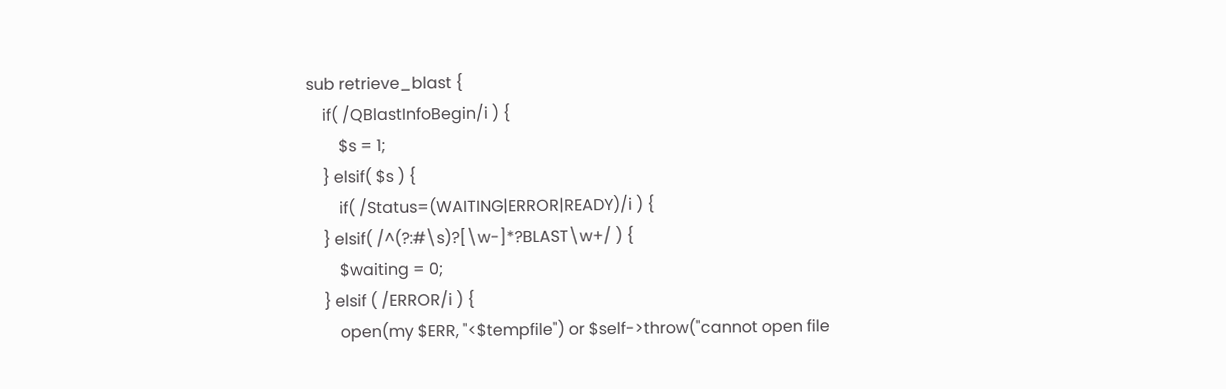sub retrieve_blast {
    if( /QBlastInfoBegin/i ) {
        $s = 1;
    } elsif( $s ) {
        if( /Status=(WAITING|ERROR|READY)/i ) {
    } elsif( /^(?:#\s)?[\w-]*?BLAST\w+/ ) {
        $waiting = 0;
    } elsif ( /ERROR/i ) {
        open(my $ERR, "<$tempfile") or $self->throw("cannot open file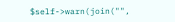$self->warn(join("",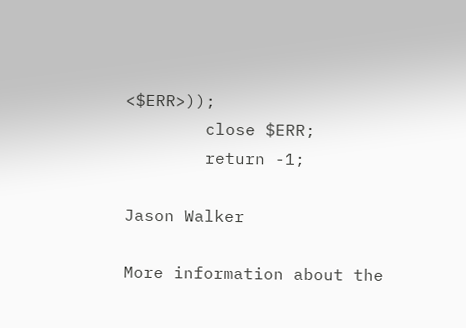<$ERR>));
        close $ERR;
        return -1;

Jason Walker

More information about the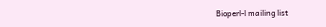Bioperl-l mailing list